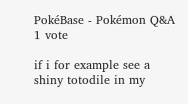PokéBase - Pokémon Q&A
1 vote

if i for example see a shiny totodile in my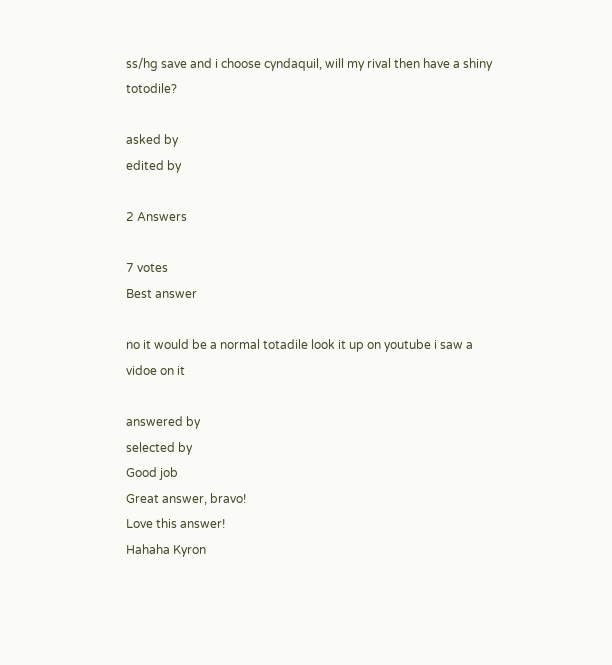ss/hg save and i choose cyndaquil, will my rival then have a shiny totodile?

asked by
edited by

2 Answers

7 votes
Best answer

no it would be a normal totadile look it up on youtube i saw a vidoe on it

answered by
selected by
Good job
Great answer, bravo!
Love this answer!
Hahaha Kyron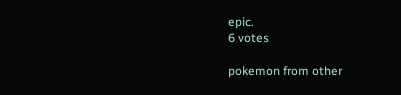epic.
6 votes

pokemon from other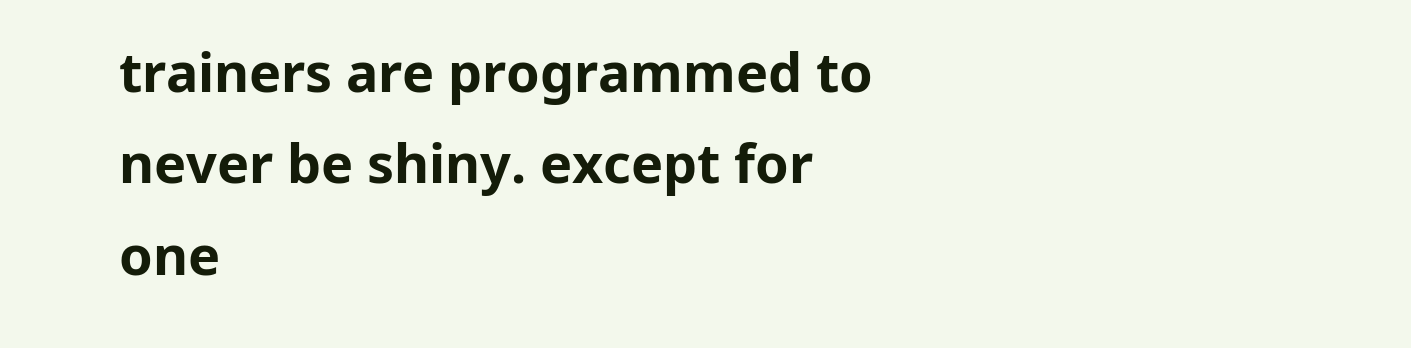trainers are programmed to never be shiny. except for one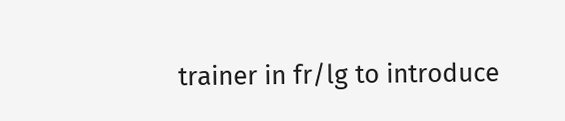trainer in fr/lg to introduce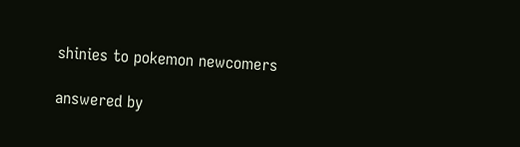shinies to pokemon newcomers

answered by